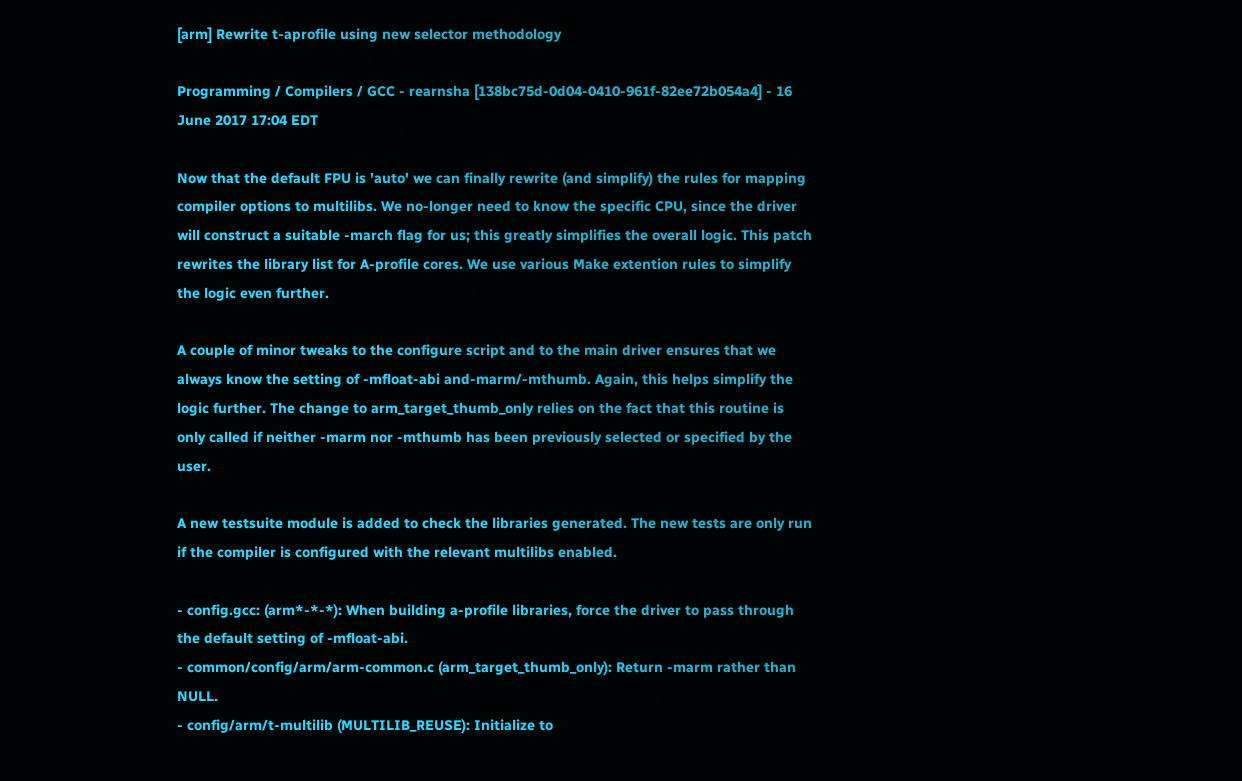[arm] Rewrite t-aprofile using new selector methodology

Programming / Compilers / GCC - rearnsha [138bc75d-0d04-0410-961f-82ee72b054a4] - 16 June 2017 17:04 EDT

Now that the default FPU is 'auto' we can finally rewrite (and simplify) the rules for mapping compiler options to multilibs. We no-longer need to know the specific CPU, since the driver will construct a suitable -march flag for us; this greatly simplifies the overall logic. This patch rewrites the library list for A-profile cores. We use various Make extention rules to simplify the logic even further.

A couple of minor tweaks to the configure script and to the main driver ensures that we always know the setting of -mfloat-abi and-marm/-mthumb. Again, this helps simplify the logic further. The change to arm_target_thumb_only relies on the fact that this routine is only called if neither -marm nor -mthumb has been previously selected or specified by the user.

A new testsuite module is added to check the libraries generated. The new tests are only run if the compiler is configured with the relevant multilibs enabled.

- config.gcc: (arm*-*-*): When building a-profile libraries, force the driver to pass through the default setting of -mfloat-abi.
- common/config/arm/arm-common.c (arm_target_thumb_only): Return -marm rather than NULL.
- config/arm/t-multilib (MULTILIB_REUSE): Initialize to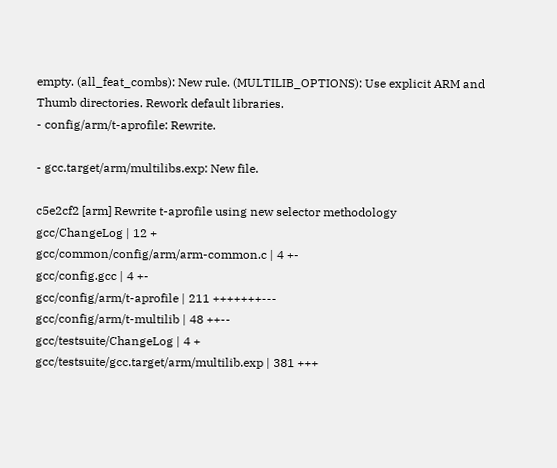empty. (all_feat_combs): New rule. (MULTILIB_OPTIONS): Use explicit ARM and Thumb directories. Rework default libraries.
- config/arm/t-aprofile: Rewrite.

- gcc.target/arm/multilibs.exp: New file.

c5e2cf2 [arm] Rewrite t-aprofile using new selector methodology
gcc/ChangeLog | 12 +
gcc/common/config/arm/arm-common.c | 4 +-
gcc/config.gcc | 4 +-
gcc/config/arm/t-aprofile | 211 +++++++---
gcc/config/arm/t-multilib | 48 ++--
gcc/testsuite/ChangeLog | 4 +
gcc/testsuite/gcc.target/arm/multilib.exp | 381 +++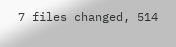7 files changed, 514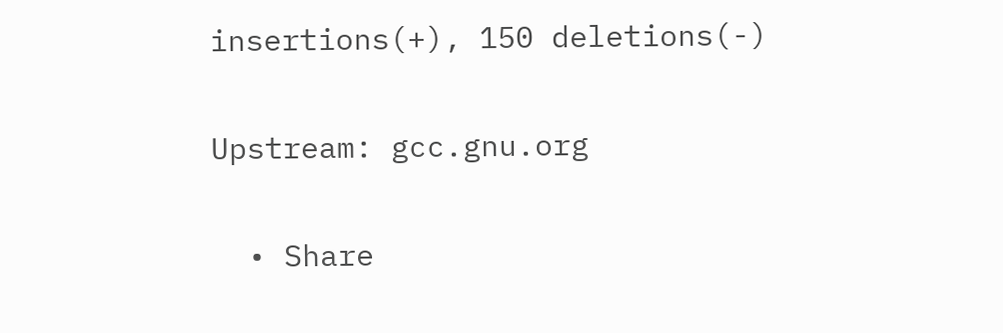insertions(+), 150 deletions(-)

Upstream: gcc.gnu.org

  • Share